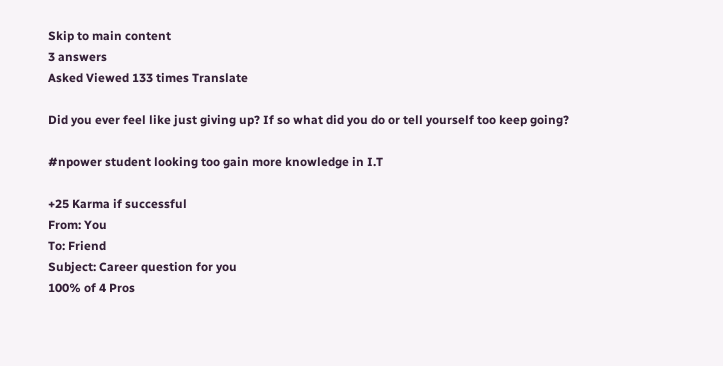Skip to main content
3 answers
Asked Viewed 133 times Translate

Did you ever feel like just giving up? If so what did you do or tell yourself too keep going?

#npower student looking too gain more knowledge in I.T

+25 Karma if successful
From: You
To: Friend
Subject: Career question for you
100% of 4 Pros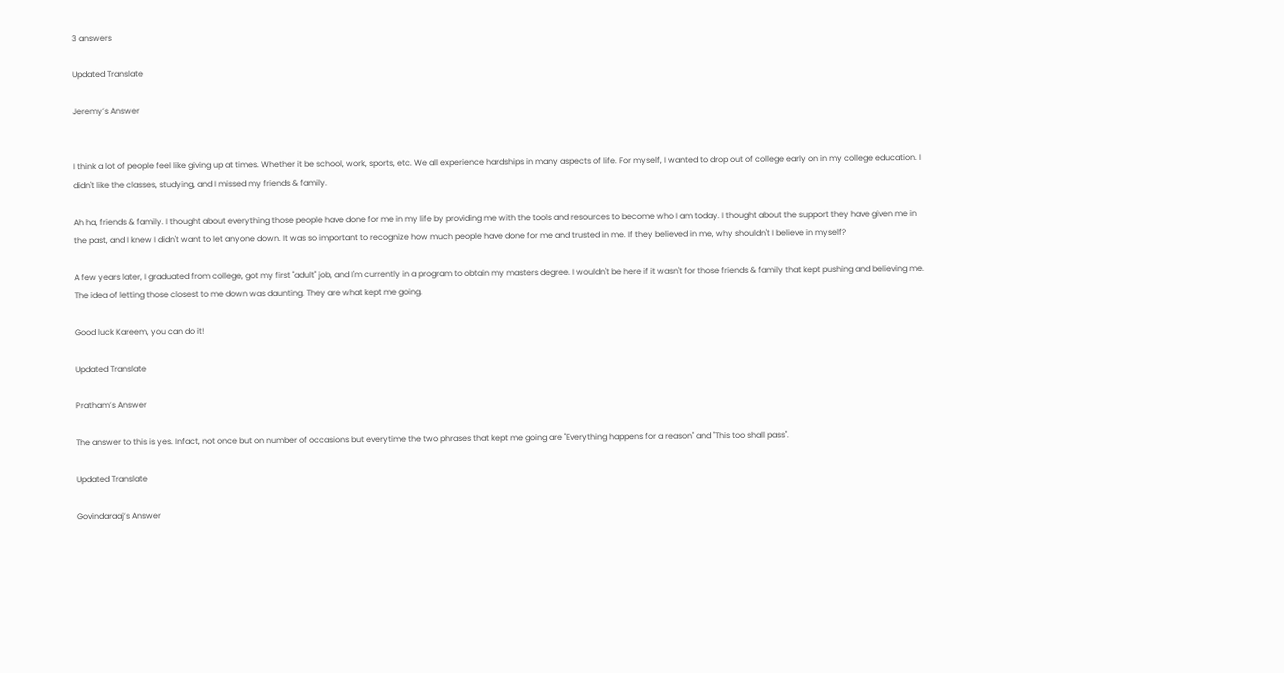3 answers

Updated Translate

Jeremy’s Answer


I think a lot of people feel like giving up at times. Whether it be school, work, sports, etc. We all experience hardships in many aspects of life. For myself, I wanted to drop out of college early on in my college education. I didn't like the classes, studying, and I missed my friends & family.

Ah ha, friends & family. I thought about everything those people have done for me in my life by providing me with the tools and resources to become who I am today. I thought about the support they have given me in the past, and I knew I didn't want to let anyone down. It was so important to recognize how much people have done for me and trusted in me. If they believed in me, why shouldn't I believe in myself?

A few years later, I graduated from college, got my first "adult" job, and I'm currently in a program to obtain my masters degree. I wouldn't be here if it wasn't for those friends & family that kept pushing and believing me. The idea of letting those closest to me down was daunting. They are what kept me going.

Good luck Kareem, you can do it!

Updated Translate

Pratham’s Answer

The answer to this is yes. Infact, not once but on number of occasions but everytime the two phrases that kept me going are "Everything happens for a reason" and "This too shall pass".

Updated Translate

Govindaraaj’s Answer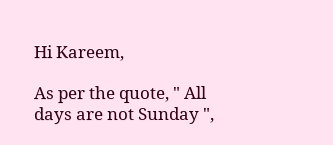Hi Kareem,

As per the quote, " All days are not Sunday ",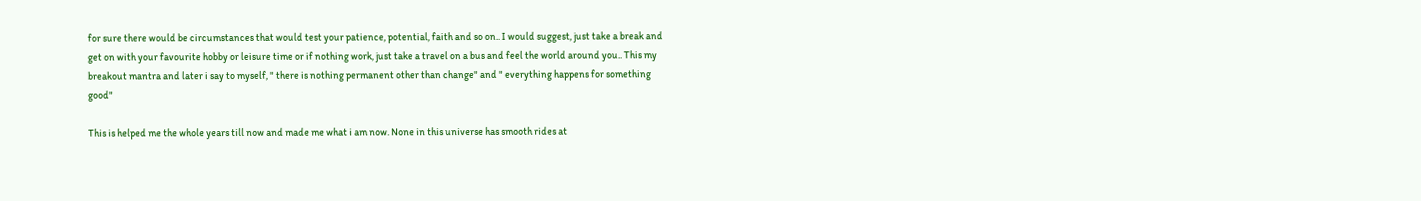for sure there would be circumstances that would test your patience, potential, faith and so on.. I would suggest, just take a break and get on with your favourite hobby or leisure time or if nothing work, just take a travel on a bus and feel the world around you.. This my breakout mantra and later i say to myself, " there is nothing permanent other than change" and " everything happens for something good"

This is helped me the whole years till now and made me what i am now. None in this universe has smooth rides at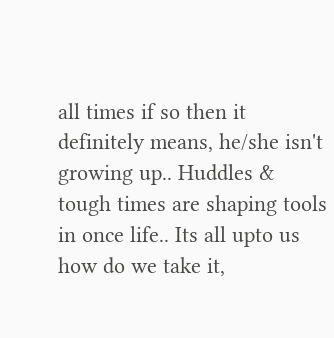all times if so then it definitely means, he/she isn't growing up.. Huddles & tough times are shaping tools in once life.. Its all upto us how do we take it,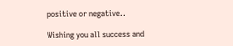positive or negative..

Wishing you all success and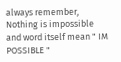always remember, Nothing is impossible and word itself mean " IM POSSIBLE "